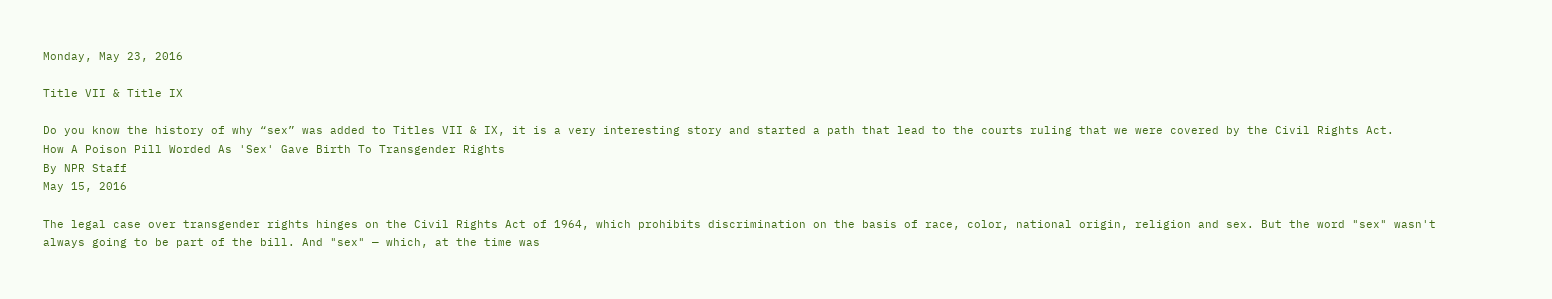Monday, May 23, 2016

Title VII & Title IX

Do you know the history of why “sex” was added to Titles VII & IX, it is a very interesting story and started a path that lead to the courts ruling that we were covered by the Civil Rights Act.
How A Poison Pill Worded As 'Sex' Gave Birth To Transgender Rights
By NPR Staff
May 15, 2016

The legal case over transgender rights hinges on the Civil Rights Act of 1964, which prohibits discrimination on the basis of race, color, national origin, religion and sex. But the word "sex" wasn't always going to be part of the bill. And "sex" — which, at the time was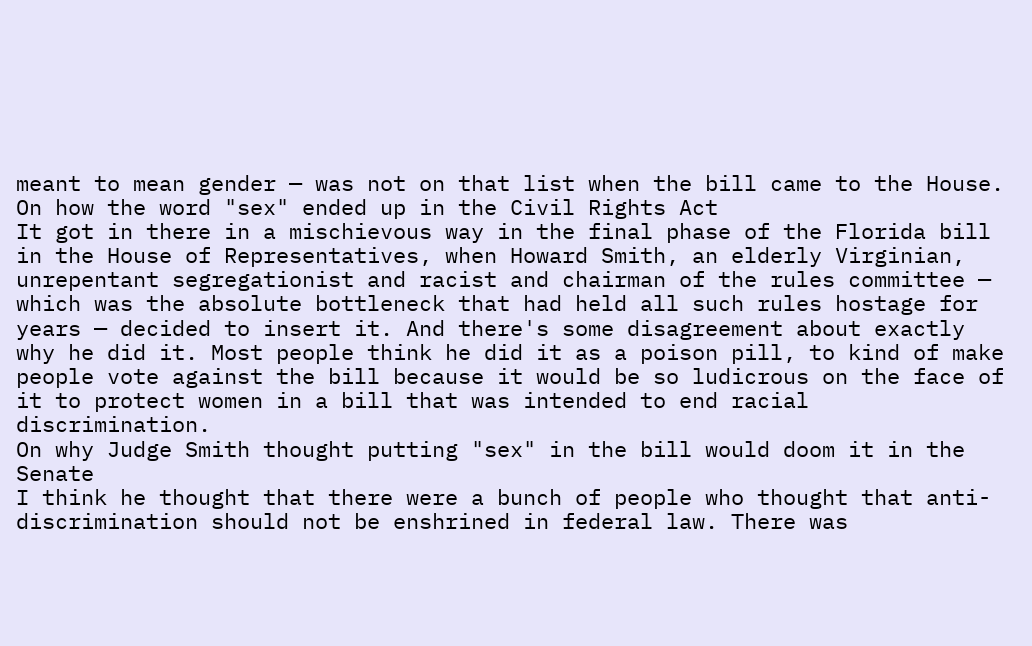meant to mean gender — was not on that list when the bill came to the House.
On how the word "sex" ended up in the Civil Rights Act
It got in there in a mischievous way in the final phase of the Florida bill in the House of Representatives, when Howard Smith, an elderly Virginian, unrepentant segregationist and racist and chairman of the rules committee — which was the absolute bottleneck that had held all such rules hostage for years — decided to insert it. And there's some disagreement about exactly why he did it. Most people think he did it as a poison pill, to kind of make people vote against the bill because it would be so ludicrous on the face of it to protect women in a bill that was intended to end racial discrimination.
On why Judge Smith thought putting "sex" in the bill would doom it in the Senate
I think he thought that there were a bunch of people who thought that anti-discrimination should not be enshrined in federal law. There was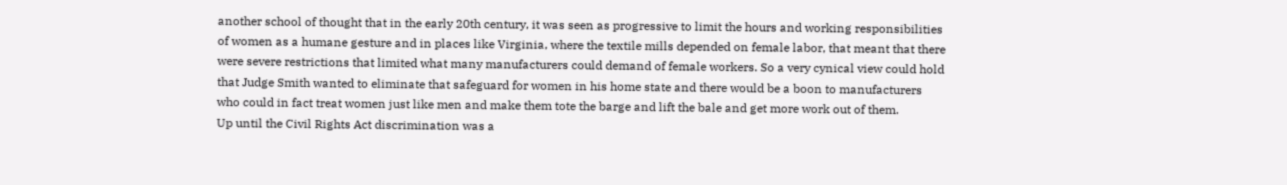another school of thought that in the early 20th century, it was seen as progressive to limit the hours and working responsibilities of women as a humane gesture and in places like Virginia, where the textile mills depended on female labor, that meant that there were severe restrictions that limited what many manufacturers could demand of female workers. So a very cynical view could hold that Judge Smith wanted to eliminate that safeguard for women in his home state and there would be a boon to manufacturers who could in fact treat women just like men and make them tote the barge and lift the bale and get more work out of them.
Up until the Civil Rights Act discrimination was a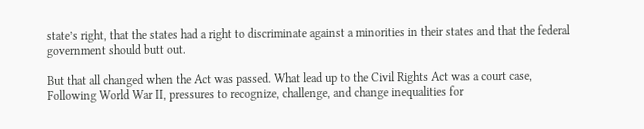state’s right, that the states had a right to discriminate against a minorities in their states and that the federal government should butt out.

But that all changed when the Act was passed. What lead up to the Civil Rights Act was a court case,
Following World War II, pressures to recognize, challenge, and change inequalities for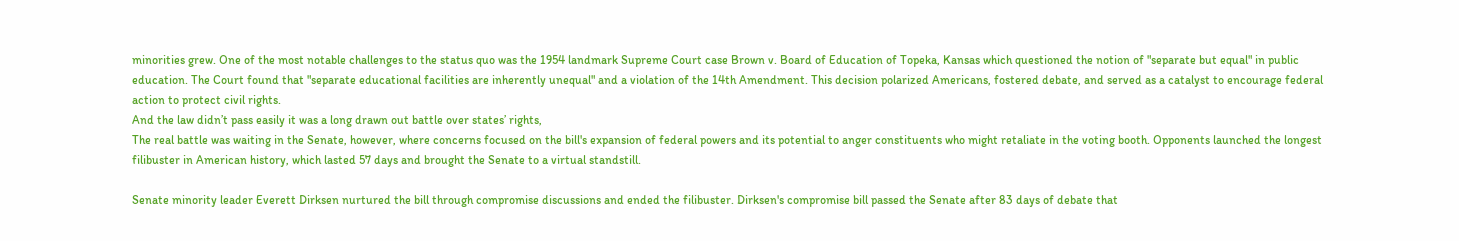minorities grew. One of the most notable challenges to the status quo was the 1954 landmark Supreme Court case Brown v. Board of Education of Topeka, Kansas which questioned the notion of "separate but equal" in public education. The Court found that "separate educational facilities are inherently unequal" and a violation of the 14th Amendment. This decision polarized Americans, fostered debate, and served as a catalyst to encourage federal action to protect civil rights.
And the law didn’t pass easily it was a long drawn out battle over states’ rights,
The real battle was waiting in the Senate, however, where concerns focused on the bill's expansion of federal powers and its potential to anger constituents who might retaliate in the voting booth. Opponents launched the longest filibuster in American history, which lasted 57 days and brought the Senate to a virtual standstill.

Senate minority leader Everett Dirksen nurtured the bill through compromise discussions and ended the filibuster. Dirksen's compromise bill passed the Senate after 83 days of debate that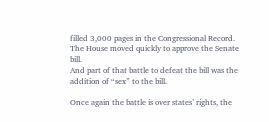filled 3,000 pages in the Congressional Record. The House moved quickly to approve the Senate bill.
And part of that battle to defeat the bill was the addition of “sex” to the bill.

Once again the battle is over states’ rights, the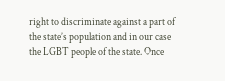right to discriminate against a part of the state’s population and in our case the LGBT people of the state. Once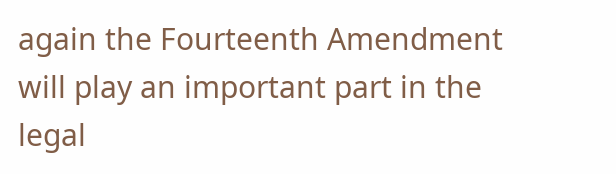again the Fourteenth Amendment will play an important part in the legal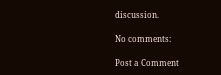discussion.

No comments:

Post a Comment